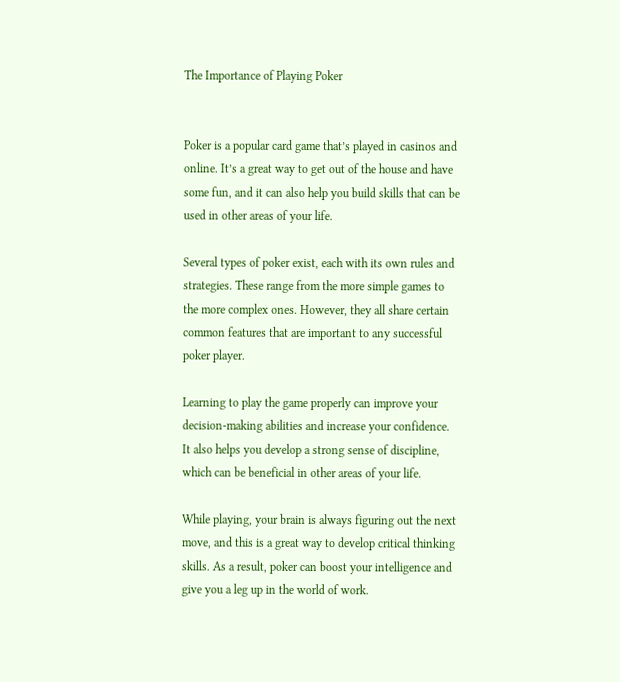The Importance of Playing Poker


Poker is a popular card game that’s played in casinos and online. It’s a great way to get out of the house and have some fun, and it can also help you build skills that can be used in other areas of your life.

Several types of poker exist, each with its own rules and strategies. These range from the more simple games to the more complex ones. However, they all share certain common features that are important to any successful poker player.

Learning to play the game properly can improve your decision-making abilities and increase your confidence. It also helps you develop a strong sense of discipline, which can be beneficial in other areas of your life.

While playing, your brain is always figuring out the next move, and this is a great way to develop critical thinking skills. As a result, poker can boost your intelligence and give you a leg up in the world of work.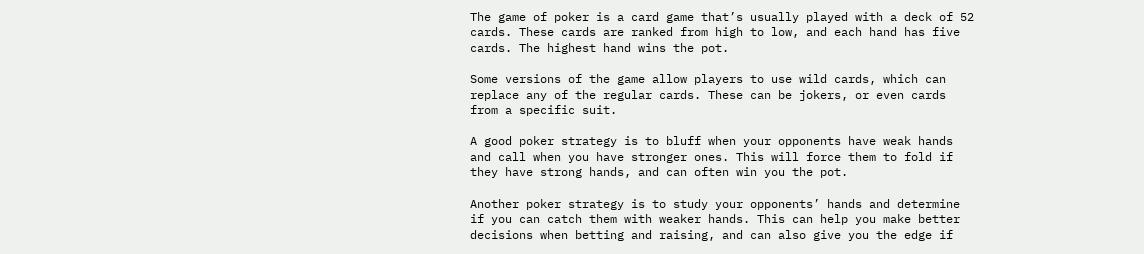The game of poker is a card game that’s usually played with a deck of 52 cards. These cards are ranked from high to low, and each hand has five cards. The highest hand wins the pot.

Some versions of the game allow players to use wild cards, which can replace any of the regular cards. These can be jokers, or even cards from a specific suit.

A good poker strategy is to bluff when your opponents have weak hands and call when you have stronger ones. This will force them to fold if they have strong hands, and can often win you the pot.

Another poker strategy is to study your opponents’ hands and determine if you can catch them with weaker hands. This can help you make better decisions when betting and raising, and can also give you the edge if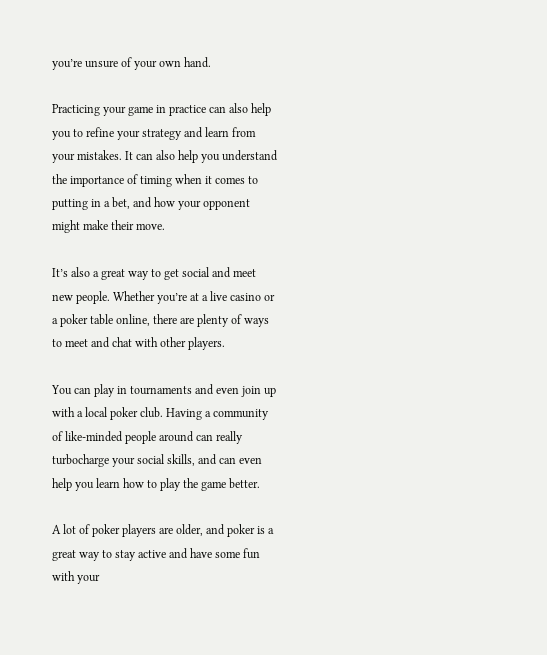you’re unsure of your own hand.

Practicing your game in practice can also help you to refine your strategy and learn from your mistakes. It can also help you understand the importance of timing when it comes to putting in a bet, and how your opponent might make their move.

It’s also a great way to get social and meet new people. Whether you’re at a live casino or a poker table online, there are plenty of ways to meet and chat with other players.

You can play in tournaments and even join up with a local poker club. Having a community of like-minded people around can really turbocharge your social skills, and can even help you learn how to play the game better.

A lot of poker players are older, and poker is a great way to stay active and have some fun with your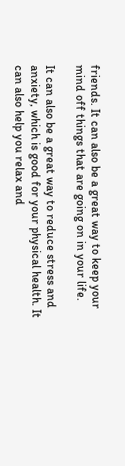friends. It can also be a great way to keep your mind off things that are going on in your life.

It can also be a great way to reduce stress and anxiety, which is good for your physical health. It can also help you relax and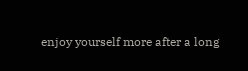enjoy yourself more after a long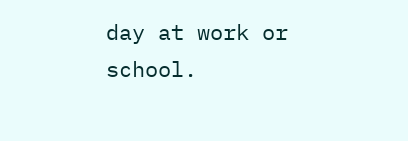day at work or school.